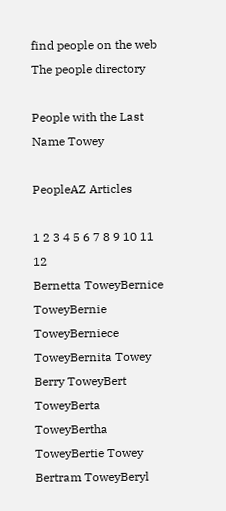find people on the web
The people directory

People with the Last Name Towey

PeopleAZ Articles

1 2 3 4 5 6 7 8 9 10 11 12
Bernetta ToweyBernice ToweyBernie ToweyBerniece ToweyBernita Towey
Berry ToweyBert ToweyBerta ToweyBertha ToweyBertie Towey
Bertram ToweyBeryl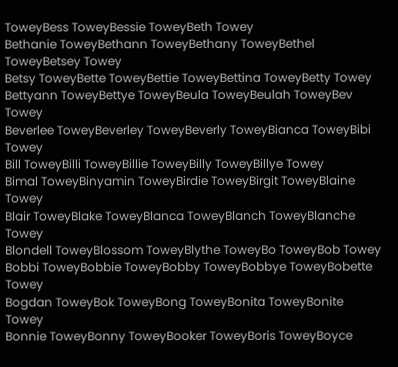ToweyBess ToweyBessie ToweyBeth Towey
Bethanie ToweyBethann ToweyBethany ToweyBethel ToweyBetsey Towey
Betsy ToweyBette ToweyBettie ToweyBettina ToweyBetty Towey
Bettyann ToweyBettye ToweyBeula ToweyBeulah ToweyBev Towey
Beverlee ToweyBeverley ToweyBeverly ToweyBianca ToweyBibi Towey
Bill ToweyBilli ToweyBillie ToweyBilly ToweyBillye Towey
Bimal ToweyBinyamin ToweyBirdie ToweyBirgit ToweyBlaine Towey
Blair ToweyBlake ToweyBlanca ToweyBlanch ToweyBlanche Towey
Blondell ToweyBlossom ToweyBlythe ToweyBo ToweyBob Towey
Bobbi ToweyBobbie ToweyBobby ToweyBobbye ToweyBobette Towey
Bogdan ToweyBok ToweyBong ToweyBonita ToweyBonite Towey
Bonnie ToweyBonny ToweyBooker ToweyBoris ToweyBoyce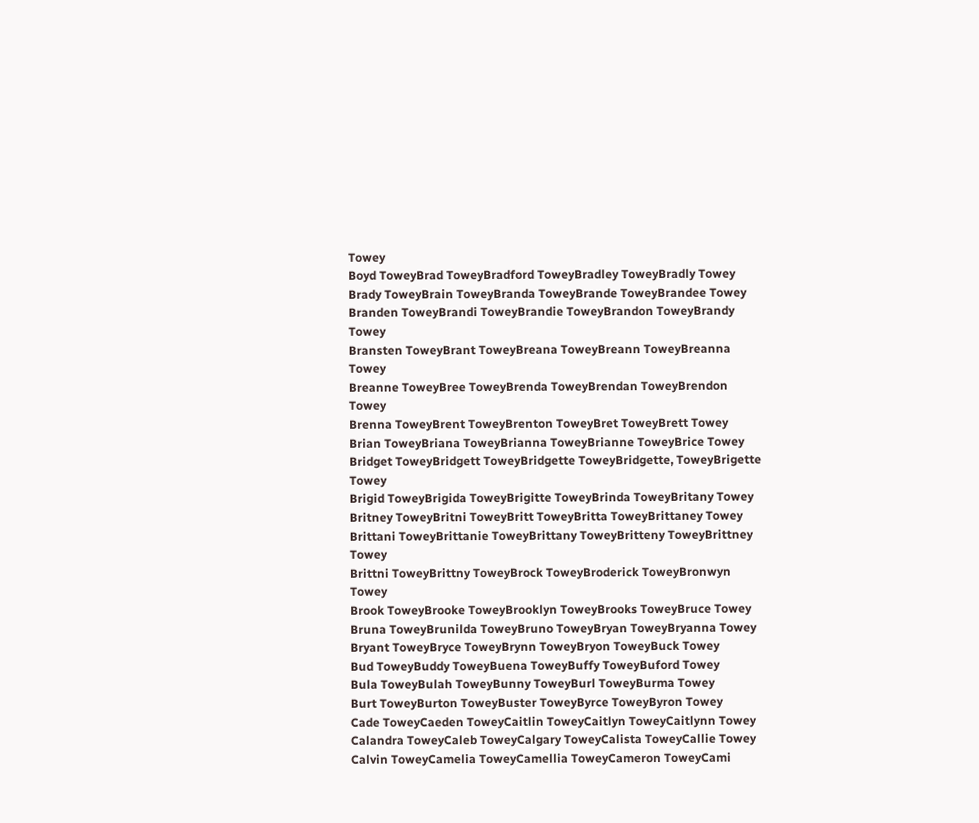Towey
Boyd ToweyBrad ToweyBradford ToweyBradley ToweyBradly Towey
Brady ToweyBrain ToweyBranda ToweyBrande ToweyBrandee Towey
Branden ToweyBrandi ToweyBrandie ToweyBrandon ToweyBrandy Towey
Bransten ToweyBrant ToweyBreana ToweyBreann ToweyBreanna Towey
Breanne ToweyBree ToweyBrenda ToweyBrendan ToweyBrendon Towey
Brenna ToweyBrent ToweyBrenton ToweyBret ToweyBrett Towey
Brian ToweyBriana ToweyBrianna ToweyBrianne ToweyBrice Towey
Bridget ToweyBridgett ToweyBridgette ToweyBridgette, ToweyBrigette Towey
Brigid ToweyBrigida ToweyBrigitte ToweyBrinda ToweyBritany Towey
Britney ToweyBritni ToweyBritt ToweyBritta ToweyBrittaney Towey
Brittani ToweyBrittanie ToweyBrittany ToweyBritteny ToweyBrittney Towey
Brittni ToweyBrittny ToweyBrock ToweyBroderick ToweyBronwyn Towey
Brook ToweyBrooke ToweyBrooklyn ToweyBrooks ToweyBruce Towey
Bruna ToweyBrunilda ToweyBruno ToweyBryan ToweyBryanna Towey
Bryant ToweyBryce ToweyBrynn ToweyBryon ToweyBuck Towey
Bud ToweyBuddy ToweyBuena ToweyBuffy ToweyBuford Towey
Bula ToweyBulah ToweyBunny ToweyBurl ToweyBurma Towey
Burt ToweyBurton ToweyBuster ToweyByrce ToweyByron Towey
Cade ToweyCaeden ToweyCaitlin ToweyCaitlyn ToweyCaitlynn Towey
Calandra ToweyCaleb ToweyCalgary ToweyCalista ToweyCallie Towey
Calvin ToweyCamelia ToweyCamellia ToweyCameron ToweyCami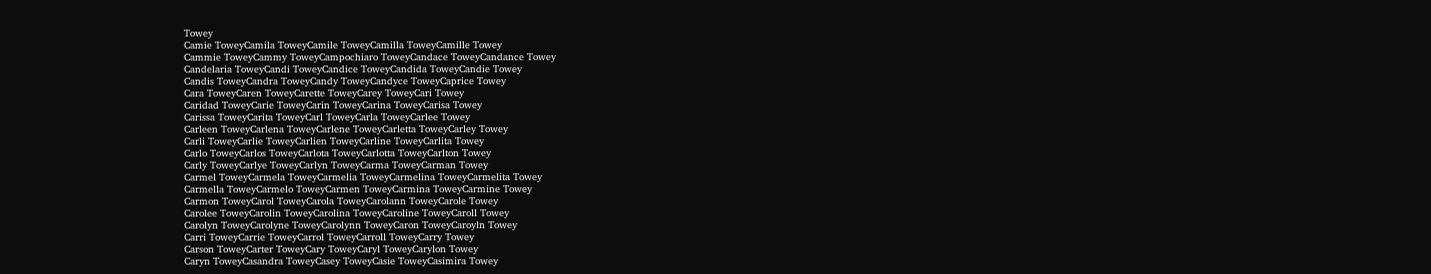Towey
Camie ToweyCamila ToweyCamile ToweyCamilla ToweyCamille Towey
Cammie ToweyCammy ToweyCampochiaro ToweyCandace ToweyCandance Towey
Candelaria ToweyCandi ToweyCandice ToweyCandida ToweyCandie Towey
Candis ToweyCandra ToweyCandy ToweyCandyce ToweyCaprice Towey
Cara ToweyCaren ToweyCarette ToweyCarey ToweyCari Towey
Caridad ToweyCarie ToweyCarin ToweyCarina ToweyCarisa Towey
Carissa ToweyCarita ToweyCarl ToweyCarla ToweyCarlee Towey
Carleen ToweyCarlena ToweyCarlene ToweyCarletta ToweyCarley Towey
Carli ToweyCarlie ToweyCarlien ToweyCarline ToweyCarlita Towey
Carlo ToweyCarlos ToweyCarlota ToweyCarlotta ToweyCarlton Towey
Carly ToweyCarlye ToweyCarlyn ToweyCarma ToweyCarman Towey
Carmel ToweyCarmela ToweyCarmelia ToweyCarmelina ToweyCarmelita Towey
Carmella ToweyCarmelo ToweyCarmen ToweyCarmina ToweyCarmine Towey
Carmon ToweyCarol ToweyCarola ToweyCarolann ToweyCarole Towey
Carolee ToweyCarolin ToweyCarolina ToweyCaroline ToweyCaroll Towey
Carolyn ToweyCarolyne ToweyCarolynn ToweyCaron ToweyCaroyln Towey
Carri ToweyCarrie ToweyCarrol ToweyCarroll ToweyCarry Towey
Carson ToweyCarter ToweyCary ToweyCaryl ToweyCarylon Towey
Caryn ToweyCasandra ToweyCasey ToweyCasie ToweyCasimira Towey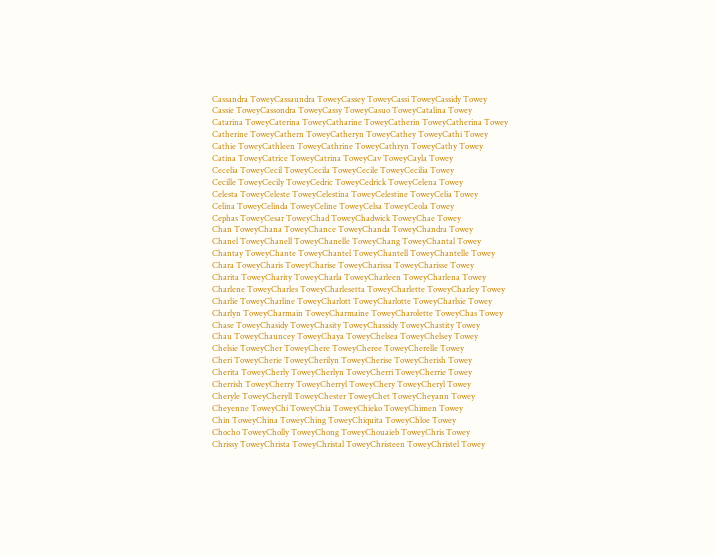Cassandra ToweyCassaundra ToweyCassey ToweyCassi ToweyCassidy Towey
Cassie ToweyCassondra ToweyCassy ToweyCasuo ToweyCatalina Towey
Catarina ToweyCaterina ToweyCatharine ToweyCatherin ToweyCatherina Towey
Catherine ToweyCathern ToweyCatheryn ToweyCathey ToweyCathi Towey
Cathie ToweyCathleen ToweyCathrine ToweyCathryn ToweyCathy Towey
Catina ToweyCatrice ToweyCatrina ToweyCav ToweyCayla Towey
Cecelia ToweyCecil ToweyCecila ToweyCecile ToweyCecilia Towey
Cecille ToweyCecily ToweyCedric ToweyCedrick ToweyCelena Towey
Celesta ToweyCeleste ToweyCelestina ToweyCelestine ToweyCelia Towey
Celina ToweyCelinda ToweyCeline ToweyCelsa ToweyCeola Towey
Cephas ToweyCesar ToweyChad ToweyChadwick ToweyChae Towey
Chan ToweyChana ToweyChance ToweyChanda ToweyChandra Towey
Chanel ToweyChanell ToweyChanelle ToweyChang ToweyChantal Towey
Chantay ToweyChante ToweyChantel ToweyChantell ToweyChantelle Towey
Chara ToweyCharis ToweyCharise ToweyCharissa ToweyCharisse Towey
Charita ToweyCharity ToweyCharla ToweyCharleen ToweyCharlena Towey
Charlene ToweyCharles ToweyCharlesetta ToweyCharlette ToweyCharley Towey
Charlie ToweyCharline ToweyCharlott ToweyCharlotte ToweyCharlsie Towey
Charlyn ToweyCharmain ToweyCharmaine ToweyCharolette ToweyChas Towey
Chase ToweyChasidy ToweyChasity ToweyChassidy ToweyChastity Towey
Chau ToweyChauncey ToweyChaya ToweyChelsea ToweyChelsey Towey
Chelsie ToweyCher ToweyChere ToweyCheree ToweyCherelle Towey
Cheri ToweyCherie ToweyCherilyn ToweyCherise ToweyCherish Towey
Cherita ToweyCherly ToweyCherlyn ToweyCherri ToweyCherrie Towey
Cherrish ToweyCherry ToweyCherryl ToweyChery ToweyCheryl Towey
Cheryle ToweyCheryll ToweyChester ToweyChet ToweyCheyann Towey
Cheyenne ToweyChi ToweyChia ToweyChieko ToweyChimen Towey
Chin ToweyChina ToweyChing ToweyChiquita ToweyChloe Towey
Chocho ToweyCholly ToweyChong ToweyChouaieb ToweyChris Towey
Chrissy ToweyChrista ToweyChristal ToweyChristeen ToweyChristel Towey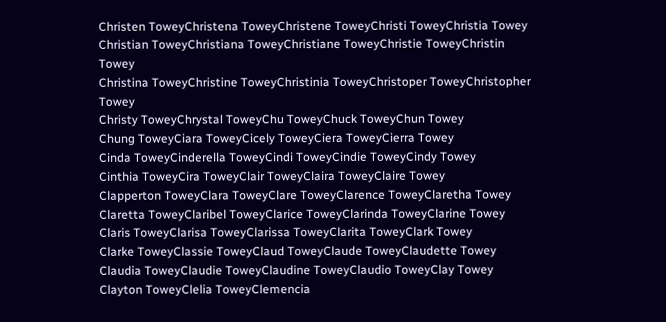Christen ToweyChristena ToweyChristene ToweyChristi ToweyChristia Towey
Christian ToweyChristiana ToweyChristiane ToweyChristie ToweyChristin Towey
Christina ToweyChristine ToweyChristinia ToweyChristoper ToweyChristopher Towey
Christy ToweyChrystal ToweyChu ToweyChuck ToweyChun Towey
Chung ToweyCiara ToweyCicely ToweyCiera ToweyCierra Towey
Cinda ToweyCinderella ToweyCindi ToweyCindie ToweyCindy Towey
Cinthia ToweyCira ToweyClair ToweyClaira ToweyClaire Towey
Clapperton ToweyClara ToweyClare ToweyClarence ToweyClaretha Towey
Claretta ToweyClaribel ToweyClarice ToweyClarinda ToweyClarine Towey
Claris ToweyClarisa ToweyClarissa ToweyClarita ToweyClark Towey
Clarke ToweyClassie ToweyClaud ToweyClaude ToweyClaudette Towey
Claudia ToweyClaudie ToweyClaudine ToweyClaudio ToweyClay Towey
Clayton ToweyClelia ToweyClemencia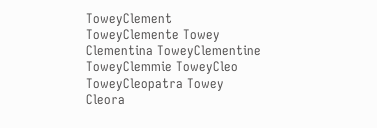ToweyClement ToweyClemente Towey
Clementina ToweyClementine ToweyClemmie ToweyCleo ToweyCleopatra Towey
Cleora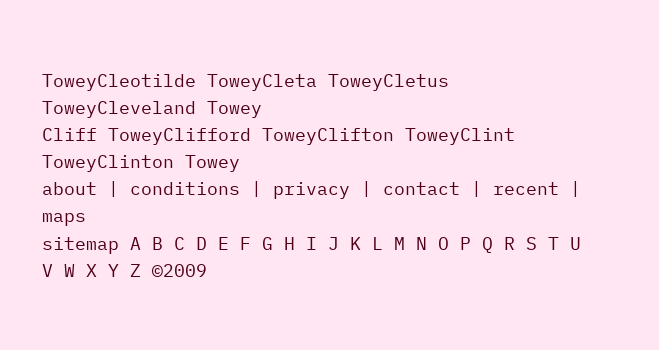ToweyCleotilde ToweyCleta ToweyCletus ToweyCleveland Towey
Cliff ToweyClifford ToweyClifton ToweyClint ToweyClinton Towey
about | conditions | privacy | contact | recent | maps
sitemap A B C D E F G H I J K L M N O P Q R S T U V W X Y Z ©2009